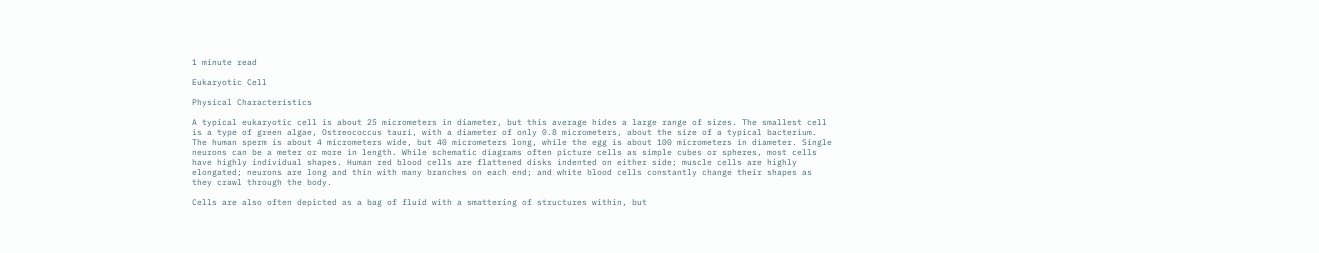1 minute read

Eukaryotic Cell

Physical Characteristics

A typical eukaryotic cell is about 25 micrometers in diameter, but this average hides a large range of sizes. The smallest cell is a type of green algae, Ostreococcus tauri, with a diameter of only 0.8 micrometers, about the size of a typical bacterium. The human sperm is about 4 micrometers wide, but 40 micrometers long, while the egg is about 100 micrometers in diameter. Single neurons can be a meter or more in length. While schematic diagrams often picture cells as simple cubes or spheres, most cells have highly individual shapes. Human red blood cells are flattened disks indented on either side; muscle cells are highly elongated; neurons are long and thin with many branches on each end; and white blood cells constantly change their shapes as they crawl through the body.

Cells are also often depicted as a bag of fluid with a smattering of structures within, but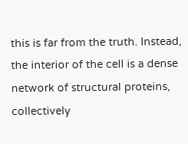this is far from the truth. Instead, the interior of the cell is a dense network of structural proteins, collectively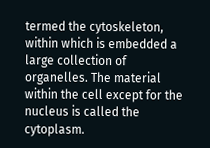termed the cytoskeleton, within which is embedded a large collection of organelles. The material within the cell except for the nucleus is called the cytoplasm.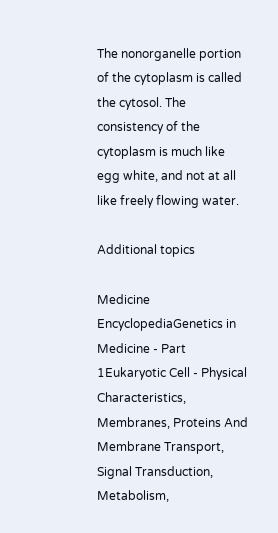The nonorganelle portion of the cytoplasm is called the cytosol. The consistency of the cytoplasm is much like egg white, and not at all like freely flowing water.

Additional topics

Medicine EncyclopediaGenetics in Medicine - Part 1Eukaryotic Cell - Physical Characteristics, Membranes, Proteins And Membrane Transport, Signal Transduction, Metabolism,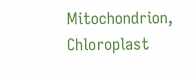Mitochondrion, Chloroplast